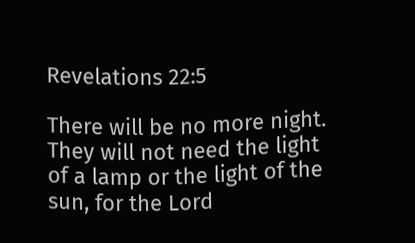Revelations 22:5

There will be no more night. They will not need the light of a lamp or the light of the sun, for the Lord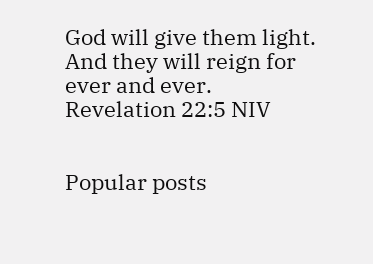God will give them light. And they will reign for ever and ever.
Revelation 22:5 NIV


Popular posts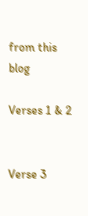from this blog

Verses 1 & 2


Verse 3